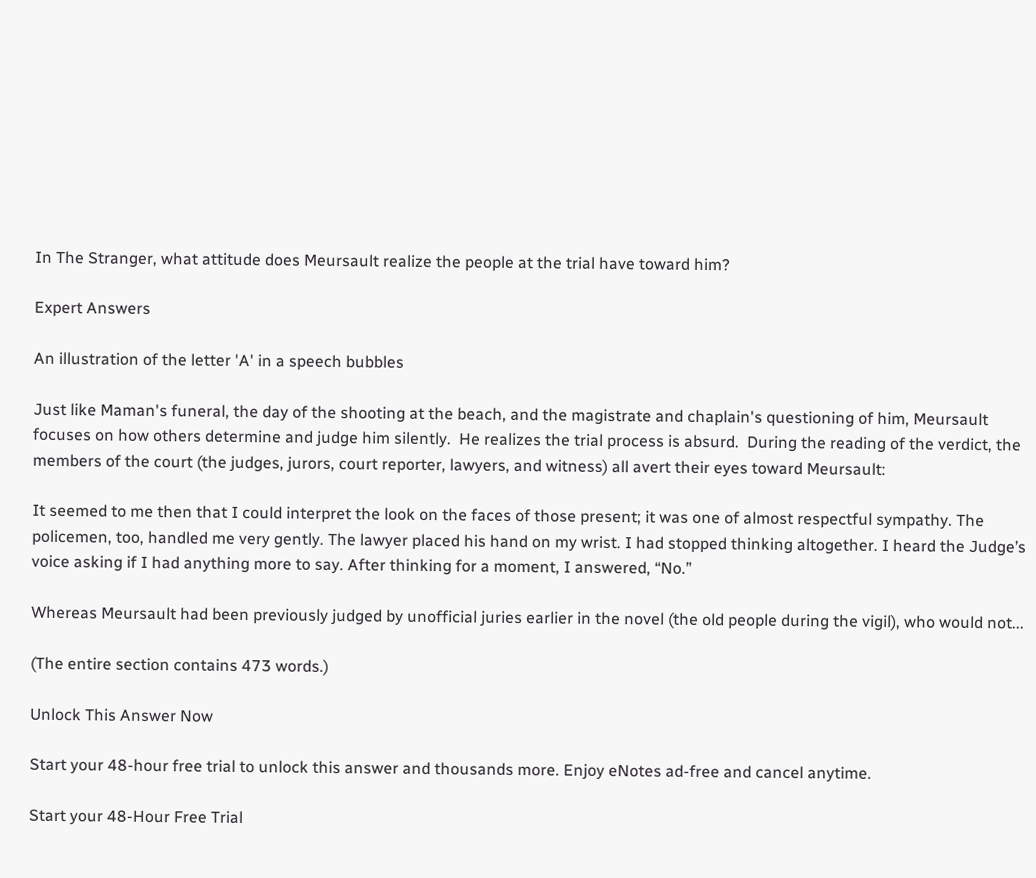In The Stranger, what attitude does Meursault realize the people at the trial have toward him?

Expert Answers

An illustration of the letter 'A' in a speech bubbles

Just like Maman's funeral, the day of the shooting at the beach, and the magistrate and chaplain's questioning of him, Meursault focuses on how others determine and judge him silently.  He realizes the trial process is absurd.  During the reading of the verdict, the members of the court (the judges, jurors, court reporter, lawyers, and witness) all avert their eyes toward Meursault:

It seemed to me then that I could interpret the look on the faces of those present; it was one of almost respectful sympathy. The policemen, too, handled me very gently. The lawyer placed his hand on my wrist. I had stopped thinking altogether. I heard the Judge’s voice asking if I had anything more to say. After thinking for a moment, I answered, “No.”

Whereas Meursault had been previously judged by unofficial juries earlier in the novel (the old people during the vigil), who would not...

(The entire section contains 473 words.)

Unlock This Answer Now

Start your 48-hour free trial to unlock this answer and thousands more. Enjoy eNotes ad-free and cancel anytime.

Start your 48-Hour Free Trial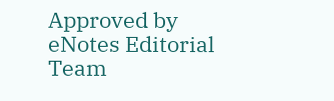Approved by eNotes Editorial Team